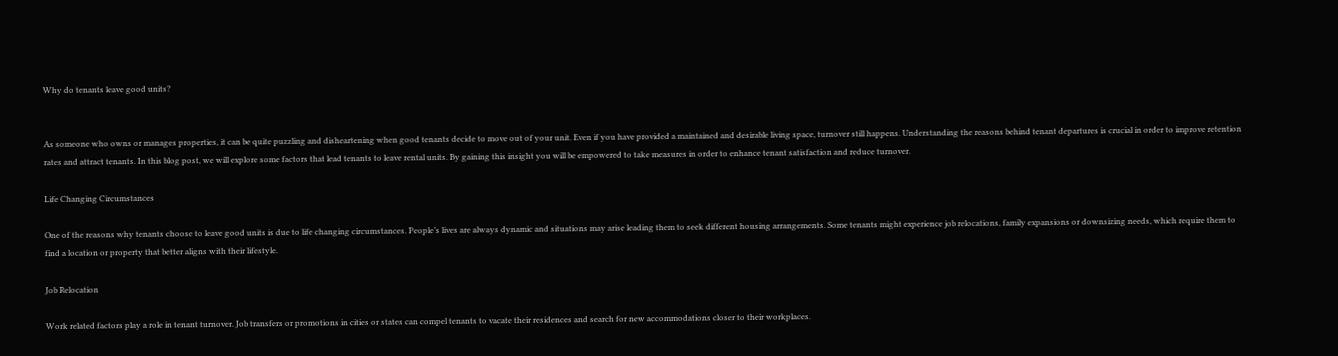Why do tenants leave good units?


As someone who owns or manages properties, it can be quite puzzling and disheartening when good tenants decide to move out of your unit. Even if you have provided a maintained and desirable living space, turnover still happens. Understanding the reasons behind tenant departures is crucial in order to improve retention rates and attract tenants. In this blog post, we will explore some factors that lead tenants to leave rental units. By gaining this insight you will be empowered to take measures in order to enhance tenant satisfaction and reduce turnover.

Life Changing Circumstances

One of the reasons why tenants choose to leave good units is due to life changing circumstances. People’s lives are always dynamic and situations may arise leading them to seek different housing arrangements. Some tenants might experience job relocations, family expansions or downsizing needs, which require them to find a location or property that better aligns with their lifestyle.

Job Relocation

Work related factors play a role in tenant turnover. Job transfers or promotions in cities or states can compel tenants to vacate their residences and search for new accommodations closer to their workplaces.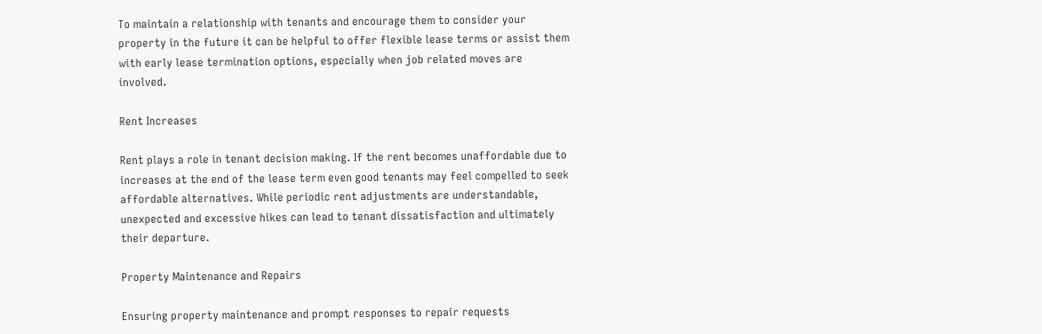To maintain a relationship with tenants and encourage them to consider your property in the future it can be helpful to offer flexible lease terms or assist them with early lease termination options, especially when job related moves are involved.

Rent Increases

Rent plays a role in tenant decision making. If the rent becomes unaffordable due to increases at the end of the lease term even good tenants may feel compelled to seek affordable alternatives. While periodic rent adjustments are understandable, unexpected and excessive hikes can lead to tenant dissatisfaction and ultimately their departure.

Property Maintenance and Repairs

Ensuring property maintenance and prompt responses to repair requests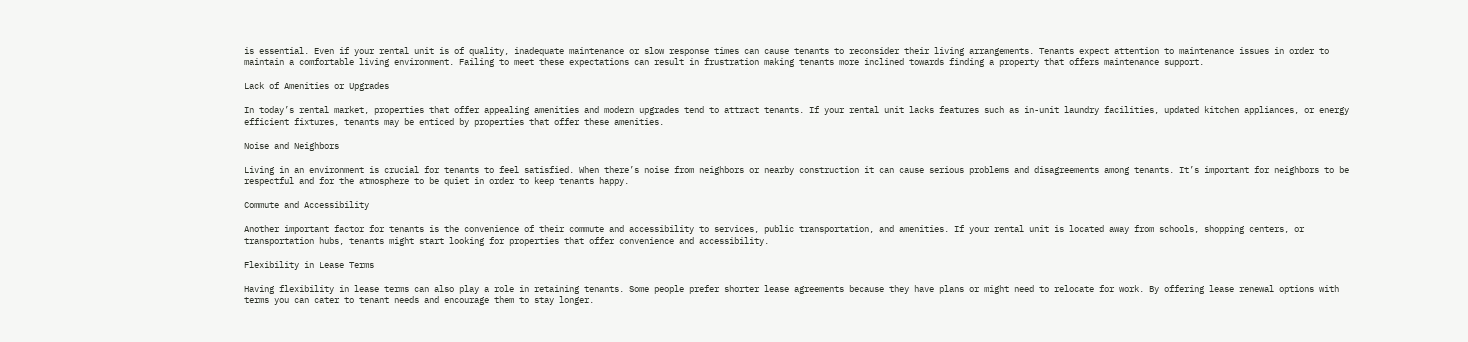is essential. Even if your rental unit is of quality, inadequate maintenance or slow response times can cause tenants to reconsider their living arrangements. Tenants expect attention to maintenance issues in order to maintain a comfortable living environment. Failing to meet these expectations can result in frustration making tenants more inclined towards finding a property that offers maintenance support.

Lack of Amenities or Upgrades

In today’s rental market, properties that offer appealing amenities and modern upgrades tend to attract tenants. If your rental unit lacks features such as in-unit laundry facilities, updated kitchen appliances, or energy efficient fixtures, tenants may be enticed by properties that offer these amenities.

Noise and Neighbors

Living in an environment is crucial for tenants to feel satisfied. When there’s noise from neighbors or nearby construction it can cause serious problems and disagreements among tenants. It’s important for neighbors to be respectful and for the atmosphere to be quiet in order to keep tenants happy.

Commute and Accessibility

Another important factor for tenants is the convenience of their commute and accessibility to services, public transportation, and amenities. If your rental unit is located away from schools, shopping centers, or transportation hubs, tenants might start looking for properties that offer convenience and accessibility.

Flexibility in Lease Terms

Having flexibility in lease terms can also play a role in retaining tenants. Some people prefer shorter lease agreements because they have plans or might need to relocate for work. By offering lease renewal options with terms you can cater to tenant needs and encourage them to stay longer.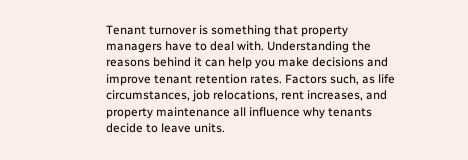Tenant turnover is something that property managers have to deal with. Understanding the reasons behind it can help you make decisions and improve tenant retention rates. Factors such, as life circumstances, job relocations, rent increases, and property maintenance all influence why tenants decide to leave units.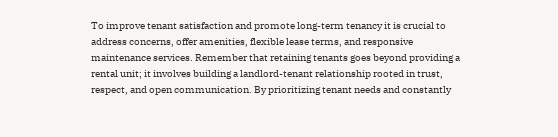To improve tenant satisfaction and promote long-term tenancy it is crucial to address concerns, offer amenities, flexible lease terms, and responsive maintenance services. Remember that retaining tenants goes beyond providing a rental unit; it involves building a landlord-tenant relationship rooted in trust, respect, and open communication. By prioritizing tenant needs and constantly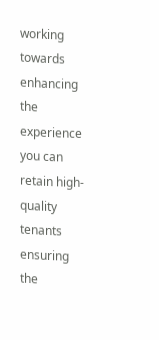working towards enhancing the experience you can retain high-quality tenants ensuring the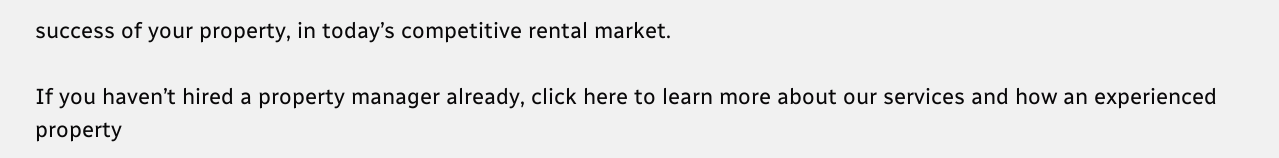success of your property, in today’s competitive rental market.

If you haven’t hired a property manager already, click here to learn more about our services and how an experienced property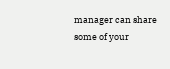manager can share some of your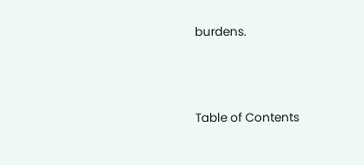burdens.



Table of Contents